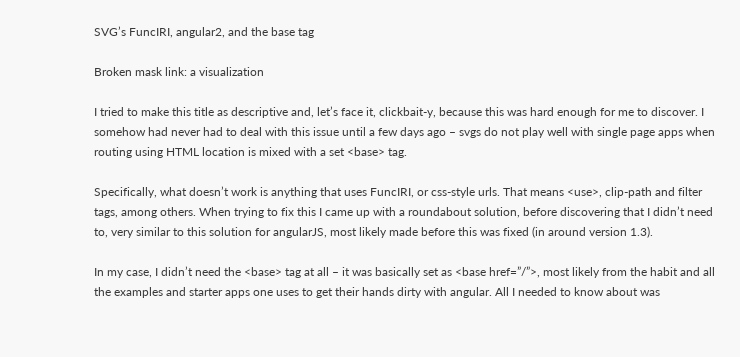SVG’s FuncIRI, angular2, and the base tag

Broken mask link: a visualization

I tried to make this title as descriptive and, let’s face it, clickbait-y, because this was hard enough for me to discover. I somehow had never had to deal with this issue until a few days ago – svgs do not play well with single page apps when routing using HTML location is mixed with a set <base> tag.

Specifically, what doesn’t work is anything that uses FuncIRI, or css-style urls. That means <use>, clip-path and filter tags, among others. When trying to fix this I came up with a roundabout solution, before discovering that I didn’t need to, very similar to this solution for angularJS, most likely made before this was fixed (in around version 1.3).

In my case, I didn’t need the <base> tag at all – it was basically set as <base href=”/”>, most likely from the habit and all the examples and starter apps one uses to get their hands dirty with angular. All I needed to know about was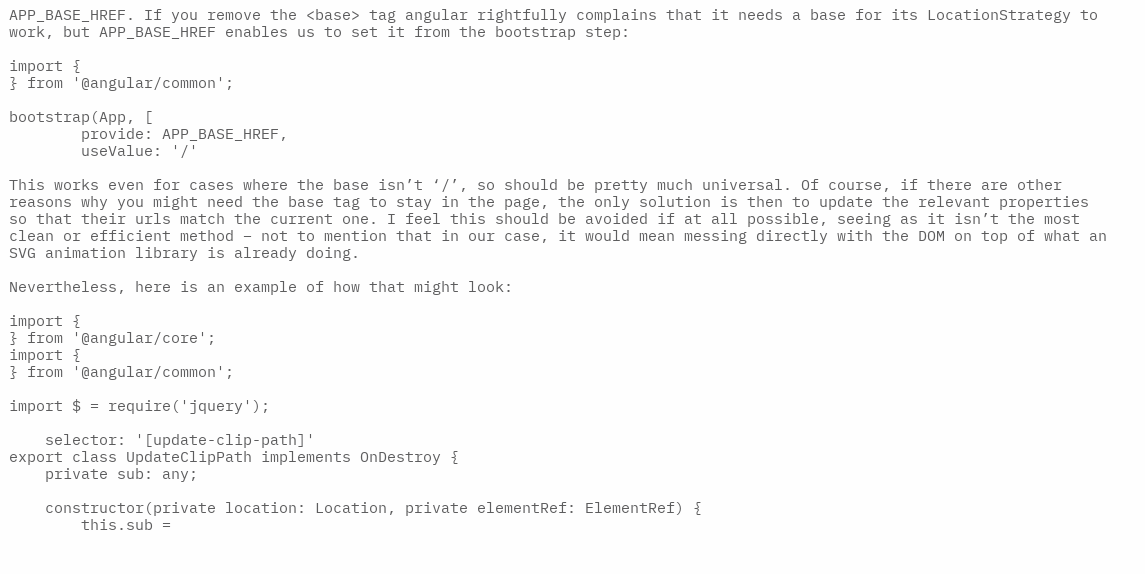APP_BASE_HREF. If you remove the <base> tag angular rightfully complains that it needs a base for its LocationStrategy to work, but APP_BASE_HREF enables us to set it from the bootstrap step:

import {
} from '@angular/common';

bootstrap(App, [
        provide: APP_BASE_HREF,
        useValue: '/'

This works even for cases where the base isn’t ‘/’, so should be pretty much universal. Of course, if there are other reasons why you might need the base tag to stay in the page, the only solution is then to update the relevant properties so that their urls match the current one. I feel this should be avoided if at all possible, seeing as it isn’t the most clean or efficient method – not to mention that in our case, it would mean messing directly with the DOM on top of what an SVG animation library is already doing.

Nevertheless, here is an example of how that might look:

import {
} from '@angular/core';
import {
} from '@angular/common';

import $ = require('jquery');

    selector: '[update-clip-path]'
export class UpdateClipPath implements OnDestroy {
    private sub: any;

    constructor(private location: Location, private elementRef: ElementRef) {
        this.sub =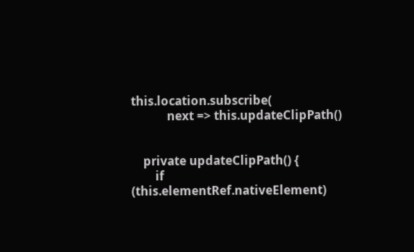this.location.subscribe(
            next => this.updateClipPath()


    private updateClipPath() {
        if (this.elementRef.nativeElement)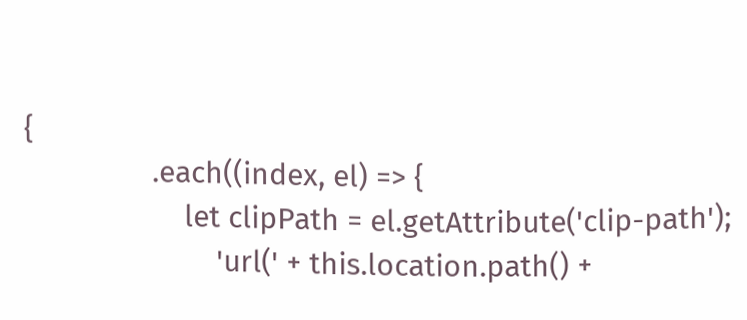{
                .each((index, el) => {
                    let clipPath = el.getAttribute('clip-path');
                        'url(' + this.location.path() +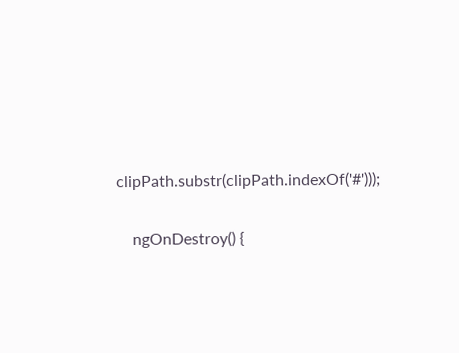clipPath.substr(clipPath.indexOf('#')));

    ngOnDestroy() {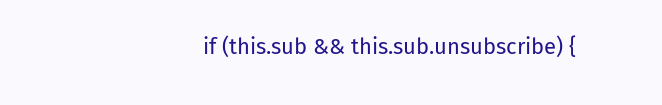if (this.sub && this.sub.unsubscribe) {